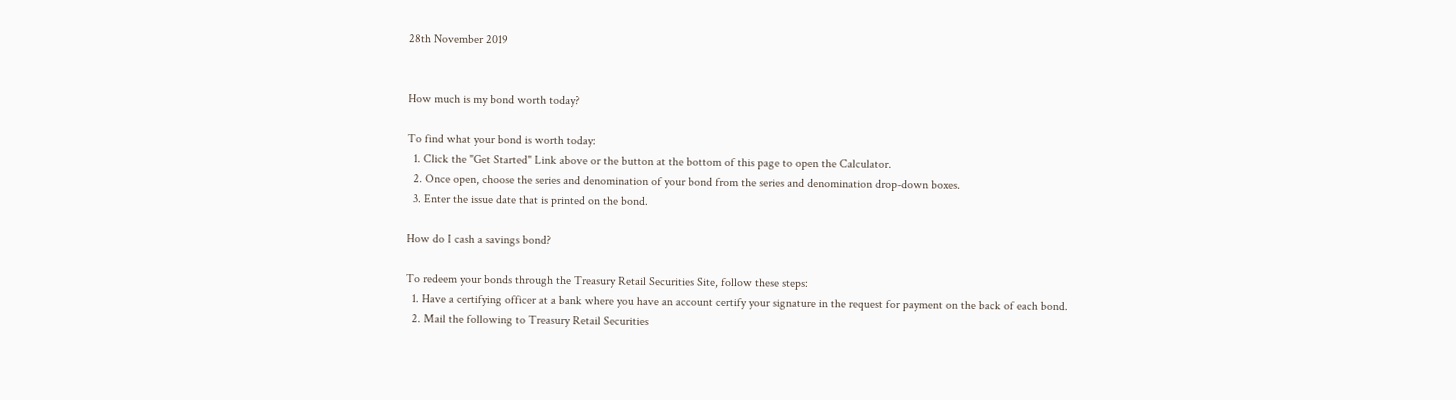28th November 2019


How much is my bond worth today?

To find what your bond is worth today:
  1. Click the "Get Started" Link above or the button at the bottom of this page to open the Calculator.
  2. Once open, choose the series and denomination of your bond from the series and denomination drop-down boxes.
  3. Enter the issue date that is printed on the bond.

How do I cash a savings bond?

To redeem your bonds through the Treasury Retail Securities Site, follow these steps:
  1. Have a certifying officer at a bank where you have an account certify your signature in the request for payment on the back of each bond.
  2. Mail the following to Treasury Retail Securities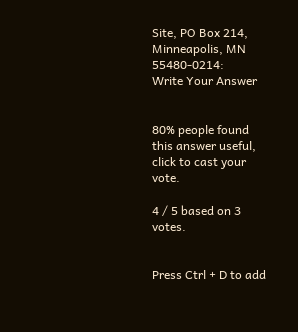Site, PO Box 214, Minneapolis, MN 55480-0214:
Write Your Answer


80% people found this answer useful, click to cast your vote.

4 / 5 based on 3 votes.


Press Ctrl + D to add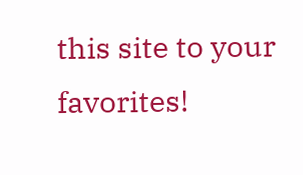this site to your favorites!